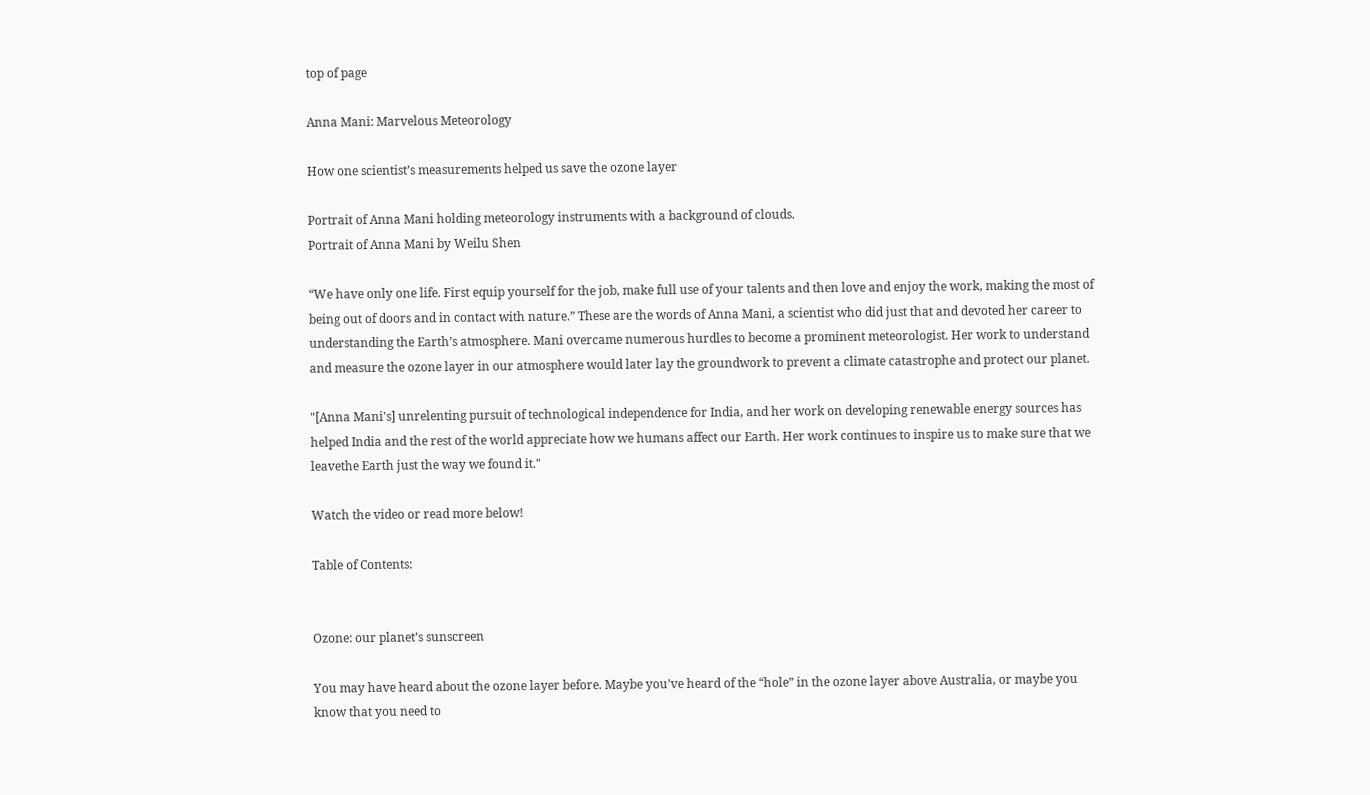top of page

Anna Mani: Marvelous Meteorology

How one scientist’s measurements helped us save the ozone layer

Portrait of Anna Mani holding meteorology instruments with a background of clouds.
Portrait of Anna Mani by Weilu Shen

“We have only one life. First equip yourself for the job, make full use of your talents and then love and enjoy the work, making the most of being out of doors and in contact with nature.” These are the words of Anna Mani, a scientist who did just that and devoted her career to understanding the Earth’s atmosphere. Mani overcame numerous hurdles to become a prominent meteorologist. Her work to understand and measure the ozone layer in our atmosphere would later lay the groundwork to prevent a climate catastrophe and protect our planet.

"[Anna Mani's] unrelenting pursuit of technological independence for India, and her work on developing renewable energy sources has helped India and the rest of the world appreciate how we humans affect our Earth. Her work continues to inspire us to make sure that we leavethe Earth just the way we found it."

Watch the video or read more below!

Table of Contents:


Ozone: our planet’s sunscreen

You may have heard about the ozone layer before. Maybe you’ve heard of the “hole” in the ozone layer above Australia, or maybe you know that you need to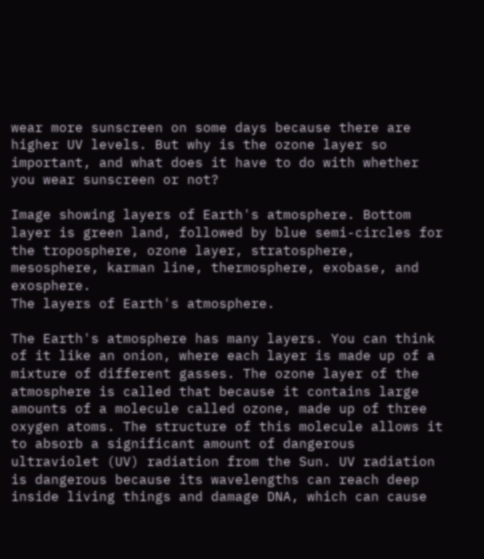wear more sunscreen on some days because there are higher UV levels. But why is the ozone layer so important, and what does it have to do with whether you wear sunscreen or not?

Image showing layers of Earth's atmosphere. Bottom layer is green land, followed by blue semi-circles for the troposphere, ozone layer, stratosphere, mesosphere, karman line, thermosphere, exobase, and exosphere.
The layers of Earth's atmosphere.

The Earth's atmosphere has many layers. You can think of it like an onion, where each layer is made up of a mixture of different gasses. The ozone layer of the atmosphere is called that because it contains large amounts of a molecule called ozone, made up of three oxygen atoms. The structure of this molecule allows it to absorb a significant amount of dangerous ultraviolet (UV) radiation from the Sun. UV radiation is dangerous because its wavelengths can reach deep inside living things and damage DNA, which can cause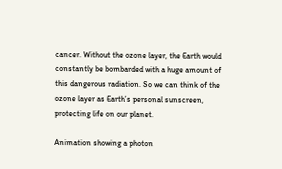cancer. Without the ozone layer, the Earth would constantly be bombarded with a huge amount of this dangerous radiation. So we can think of the ozone layer as Earth’s personal sunscreen, protecting life on our planet.

Animation showing a photon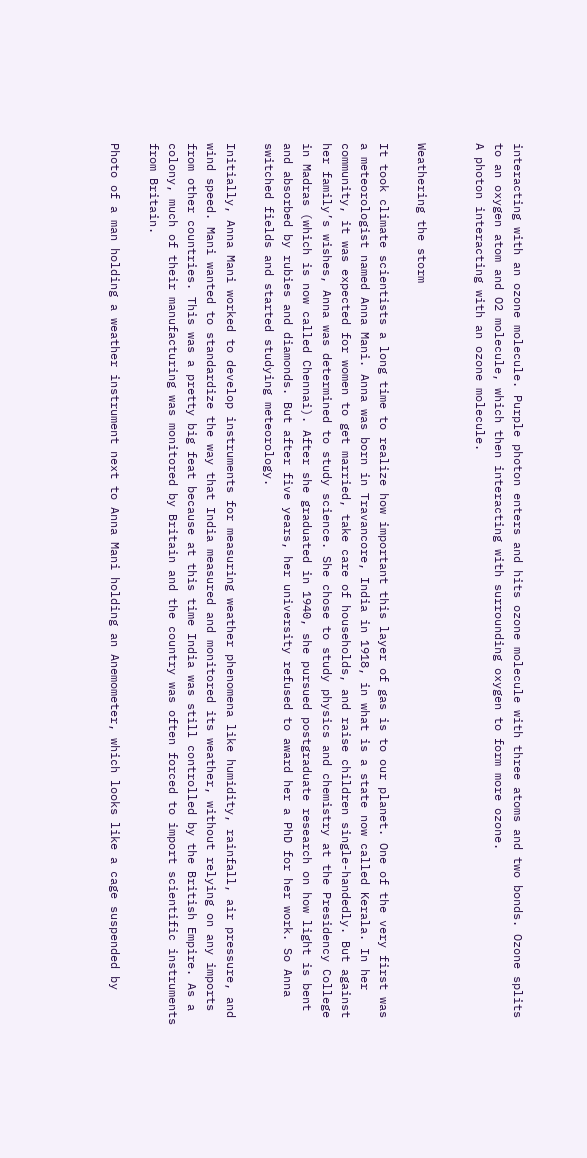interacting with an ozone molecule. Purple photon enters and hits ozone molecule with three atoms and two bonds. Ozone splits to an oxygen atom and O2 molecule, which then interacting with surrounding oxygen to form more ozone.
A photon interacting with an ozone molecule.


Weathering the storm

It took climate scientists a long time to realize how important this layer of gas is to our planet. One of the very first was a meteorologist named Anna Mani. Anna was born in Travancore, India in 1918, in what is a state now called Kerala. In her community, it was expected for women to get married, take care of households, and raise children single-handedly. But against her family’s wishes, Anna was determined to study science. She chose to study physics and chemistry at the Presidency College in Madras (which is now called Chennai). After she graduated in 1940, she pursued postgraduate research on how light is bent and absorbed by rubies and diamonds. But after five years, her university refused to award her a PhD for her work. So Anna switched fields and started studying meteorology.

Initially, Anna Mani worked to develop instruments for measuring weather phenomena like humidity, rainfall, air pressure, and wind speed. Mani wanted to standardize the way that India measured and monitored its weather, without relying on any imports from other countries. This was a pretty big feat because at this time India was still controlled by the British Empire. As a colony, much of their manufacturing was monitored by Britain and the country was often forced to import scientific instruments from Britain.

Photo of a man holding a weather instrument next to Anna Mani holding an Anemometer, which looks like a cage suspended by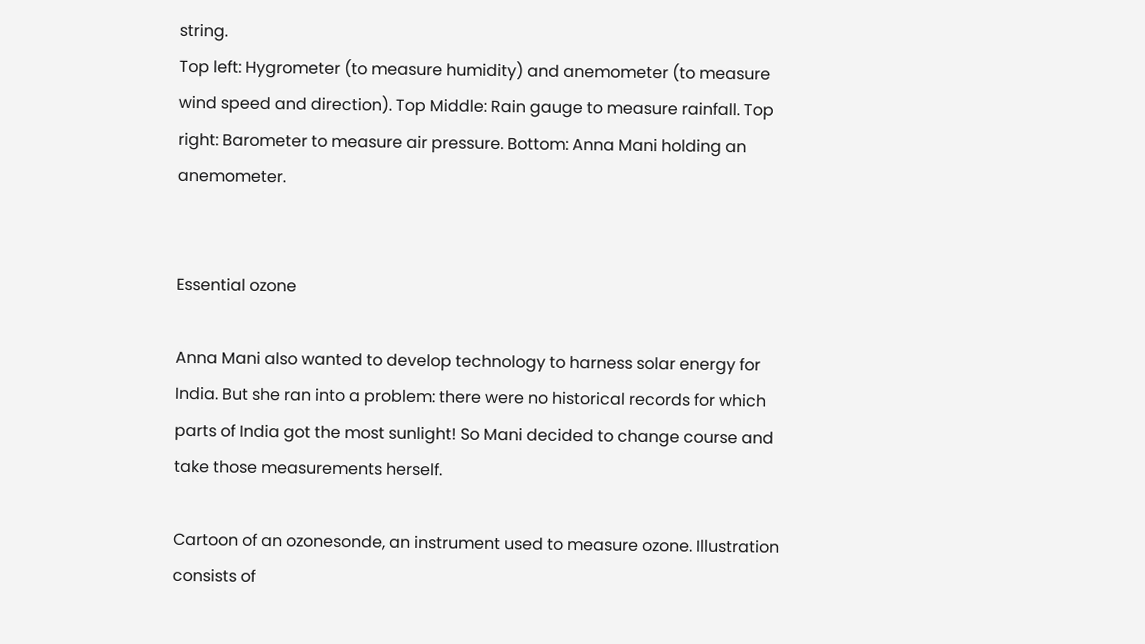string.
Top left: Hygrometer (to measure humidity) and anemometer (to measure wind speed and direction). Top Middle: Rain gauge to measure rainfall. Top right: Barometer to measure air pressure. Bottom: Anna Mani holding an anemometer.


Essential ozone

Anna Mani also wanted to develop technology to harness solar energy for India. But she ran into a problem: there were no historical records for which parts of India got the most sunlight! So Mani decided to change course and take those measurements herself.

Cartoon of an ozonesonde, an instrument used to measure ozone. Illustration consists of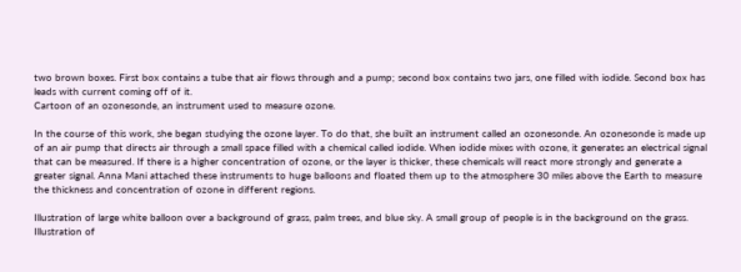two brown boxes. First box contains a tube that air flows through and a pump; second box contains two jars, one filled with iodide. Second box has leads with current coming off of it.
Cartoon of an ozonesonde, an instrument used to measure ozone.

In the course of this work, she began studying the ozone layer. To do that, she built an instrument called an ozonesonde. An ozonesonde is made up of an air pump that directs air through a small space filled with a chemical called iodide. When iodide mixes with ozone, it generates an electrical signal that can be measured. If there is a higher concentration of ozone, or the layer is thicker, these chemicals will react more strongly and generate a greater signal. Anna Mani attached these instruments to huge balloons and floated them up to the atmosphere 30 miles above the Earth to measure the thickness and concentration of ozone in different regions.

Illustration of large white balloon over a background of grass, palm trees, and blue sky. A small group of people is in the background on the grass.
Illustration of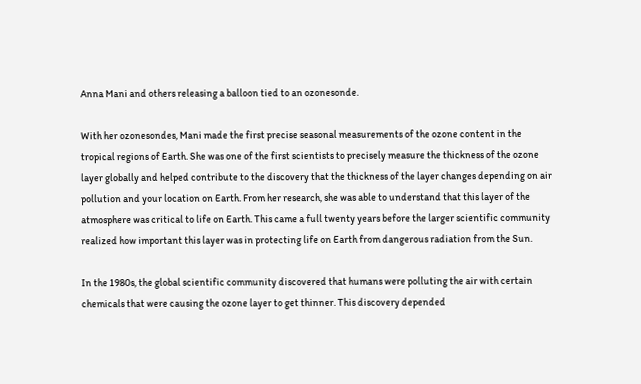Anna Mani and others releasing a balloon tied to an ozonesonde.

With her ozonesondes, Mani made the first precise seasonal measurements of the ozone content in the tropical regions of Earth. She was one of the first scientists to precisely measure the thickness of the ozone layer globally and helped contribute to the discovery that the thickness of the layer changes depending on air pollution and your location on Earth. From her research, she was able to understand that this layer of the atmosphere was critical to life on Earth. This came a full twenty years before the larger scientific community realized how important this layer was in protecting life on Earth from dangerous radiation from the Sun.

In the 1980s, the global scientific community discovered that humans were polluting the air with certain chemicals that were causing the ozone layer to get thinner. This discovery depended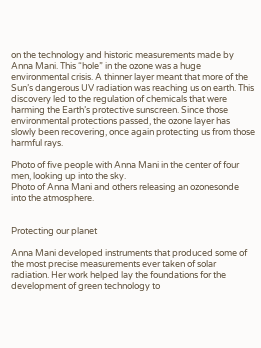on the technology and historic measurements made by Anna Mani. This “hole” in the ozone was a huge environmental crisis. A thinner layer meant that more of the Sun’s dangerous UV radiation was reaching us on earth. This discovery led to the regulation of chemicals that were harming the Earth’s protective sunscreen. Since those environmental protections passed, the ozone layer has slowly been recovering, once again protecting us from those harmful rays.

Photo of five people with Anna Mani in the center of four men, looking up into the sky.
Photo of Anna Mani and others releasing an ozonesonde into the atmosphere.


Protecting our planet

Anna Mani developed instruments that produced some of the most precise measurements ever taken of solar radiation. Her work helped lay the foundations for the development of green technology to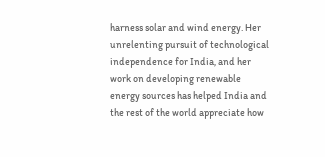harness solar and wind energy. Her unrelenting pursuit of technological independence for India, and her work on developing renewable energy sources has helped India and the rest of the world appreciate how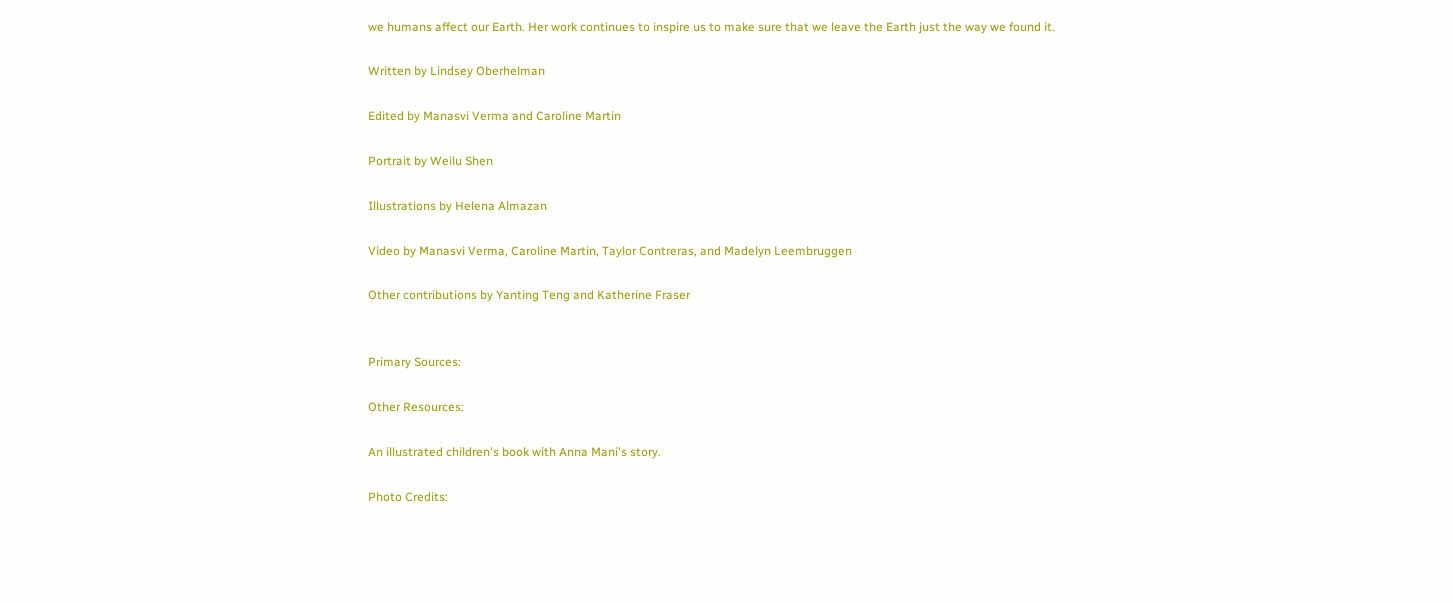we humans affect our Earth. Her work continues to inspire us to make sure that we leave the Earth just the way we found it.

Written by Lindsey Oberhelman

Edited by Manasvi Verma and Caroline Martin

Portrait by Weilu Shen

Illustrations by Helena Almazan

Video by Manasvi Verma, Caroline Martin, Taylor Contreras, and Madelyn Leembruggen

Other contributions by Yanting Teng and Katherine Fraser


Primary Sources:

Other Resources:

An illustrated children's book with Anna Mani's story.

Photo Credits: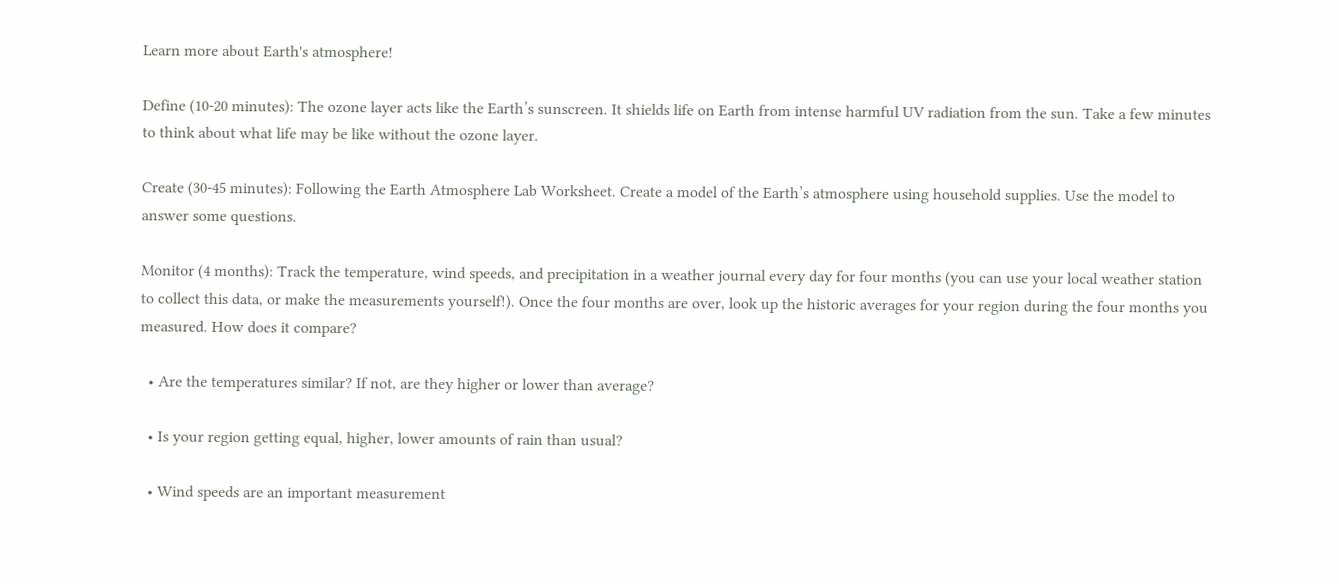Learn more about Earth's atmosphere!

Define (10-20 minutes): The ozone layer acts like the Earth’s sunscreen. It shields life on Earth from intense harmful UV radiation from the sun. Take a few minutes to think about what life may be like without the ozone layer.

Create (30-45 minutes): Following the Earth Atmosphere Lab Worksheet. Create a model of the Earth’s atmosphere using household supplies. Use the model to answer some questions.

Monitor (4 months): Track the temperature, wind speeds, and precipitation in a weather journal every day for four months (you can use your local weather station to collect this data, or make the measurements yourself!). Once the four months are over, look up the historic averages for your region during the four months you measured. How does it compare?

  • Are the temperatures similar? If not, are they higher or lower than average?

  • Is your region getting equal, higher, lower amounts of rain than usual?

  • Wind speeds are an important measurement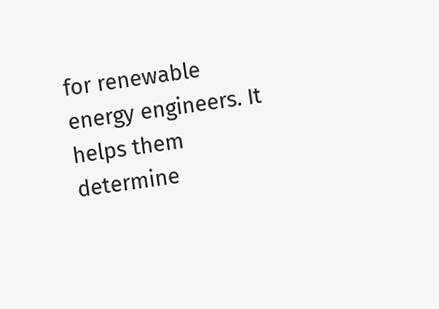for renewable energy engineers. It helps them determine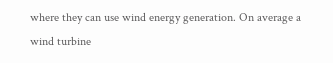where they can use wind energy generation. On average a wind turbine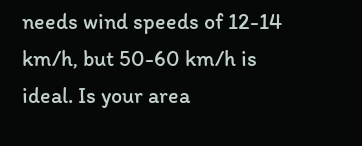needs wind speeds of 12-14 km/h, but 50-60 km/h is ideal. Is your area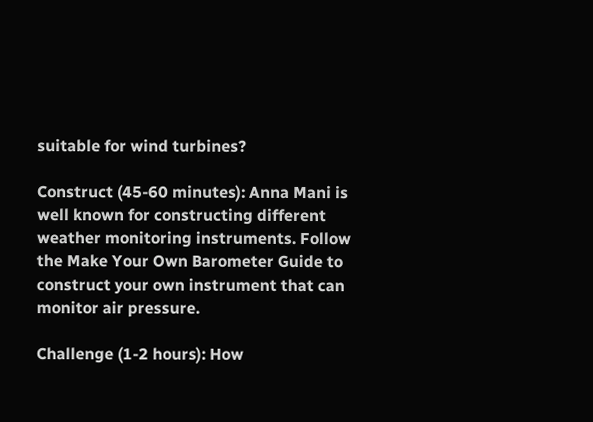suitable for wind turbines?

Construct (45-60 minutes): Anna Mani is well known for constructing different weather monitoring instruments. Follow the Make Your Own Barometer Guide to construct your own instrument that can monitor air pressure.

Challenge (1-2 hours): How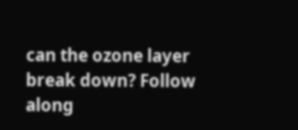can the ozone layer break down? Follow along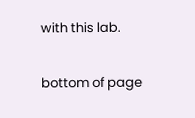with this lab.


bottom of page